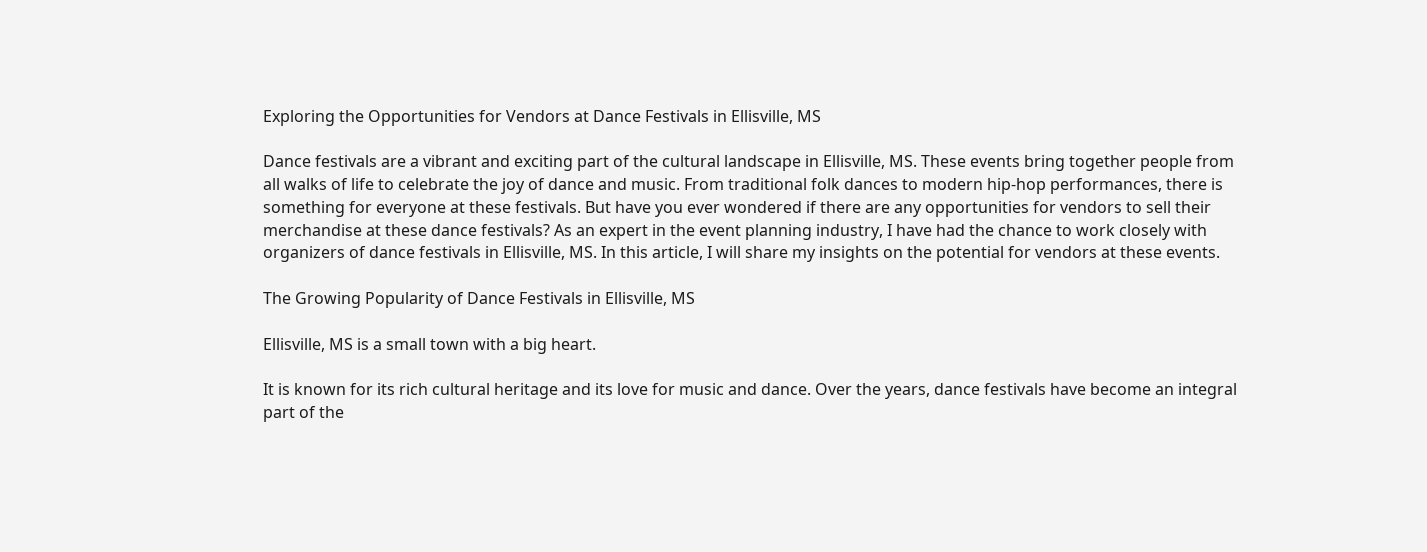Exploring the Opportunities for Vendors at Dance Festivals in Ellisville, MS

Dance festivals are a vibrant and exciting part of the cultural landscape in Ellisville, MS. These events bring together people from all walks of life to celebrate the joy of dance and music. From traditional folk dances to modern hip-hop performances, there is something for everyone at these festivals. But have you ever wondered if there are any opportunities for vendors to sell their merchandise at these dance festivals? As an expert in the event planning industry, I have had the chance to work closely with organizers of dance festivals in Ellisville, MS. In this article, I will share my insights on the potential for vendors at these events.

The Growing Popularity of Dance Festivals in Ellisville, MS

Ellisville, MS is a small town with a big heart.

It is known for its rich cultural heritage and its love for music and dance. Over the years, dance festivals have become an integral part of the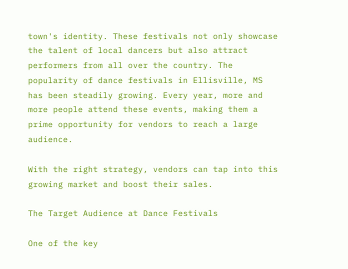town's identity. These festivals not only showcase the talent of local dancers but also attract performers from all over the country. The popularity of dance festivals in Ellisville, MS has been steadily growing. Every year, more and more people attend these events, making them a prime opportunity for vendors to reach a large audience.

With the right strategy, vendors can tap into this growing market and boost their sales.

The Target Audience at Dance Festivals

One of the key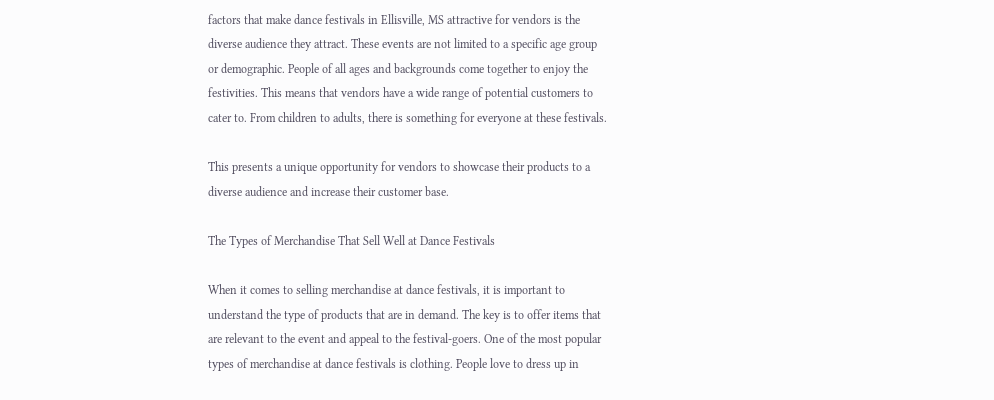factors that make dance festivals in Ellisville, MS attractive for vendors is the diverse audience they attract. These events are not limited to a specific age group or demographic. People of all ages and backgrounds come together to enjoy the festivities. This means that vendors have a wide range of potential customers to cater to. From children to adults, there is something for everyone at these festivals.

This presents a unique opportunity for vendors to showcase their products to a diverse audience and increase their customer base.

The Types of Merchandise That Sell Well at Dance Festivals

When it comes to selling merchandise at dance festivals, it is important to understand the type of products that are in demand. The key is to offer items that are relevant to the event and appeal to the festival-goers. One of the most popular types of merchandise at dance festivals is clothing. People love to dress up in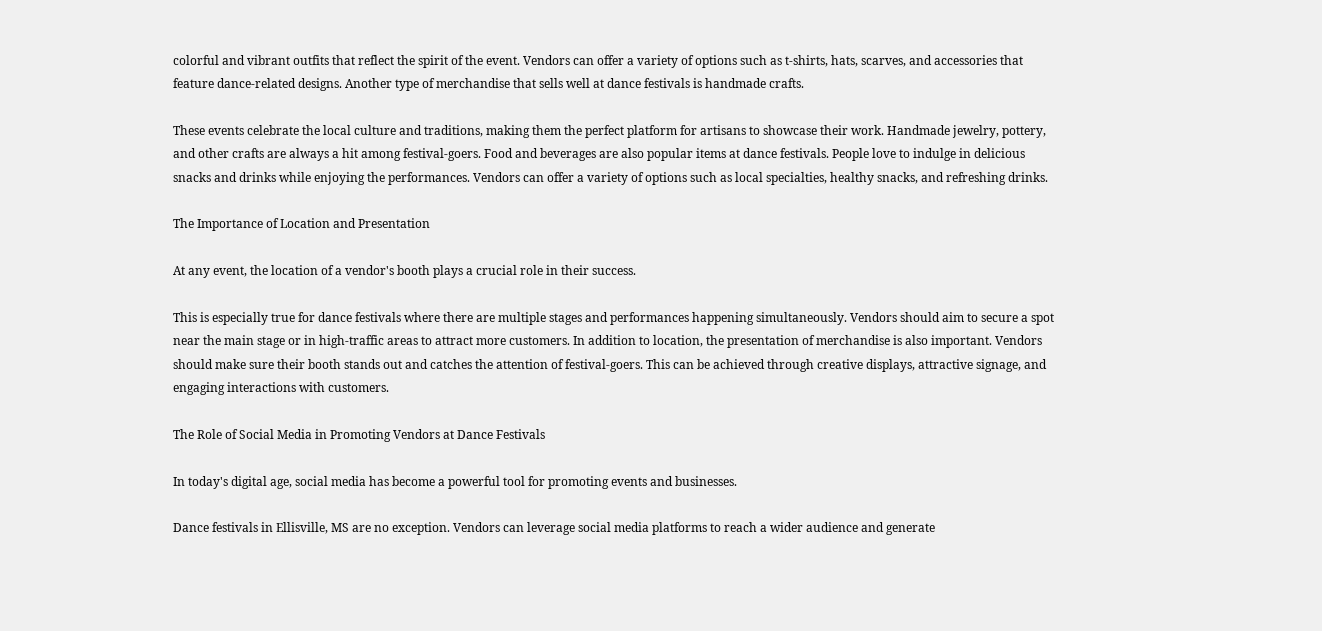colorful and vibrant outfits that reflect the spirit of the event. Vendors can offer a variety of options such as t-shirts, hats, scarves, and accessories that feature dance-related designs. Another type of merchandise that sells well at dance festivals is handmade crafts.

These events celebrate the local culture and traditions, making them the perfect platform for artisans to showcase their work. Handmade jewelry, pottery, and other crafts are always a hit among festival-goers. Food and beverages are also popular items at dance festivals. People love to indulge in delicious snacks and drinks while enjoying the performances. Vendors can offer a variety of options such as local specialties, healthy snacks, and refreshing drinks.

The Importance of Location and Presentation

At any event, the location of a vendor's booth plays a crucial role in their success.

This is especially true for dance festivals where there are multiple stages and performances happening simultaneously. Vendors should aim to secure a spot near the main stage or in high-traffic areas to attract more customers. In addition to location, the presentation of merchandise is also important. Vendors should make sure their booth stands out and catches the attention of festival-goers. This can be achieved through creative displays, attractive signage, and engaging interactions with customers.

The Role of Social Media in Promoting Vendors at Dance Festivals

In today's digital age, social media has become a powerful tool for promoting events and businesses.

Dance festivals in Ellisville, MS are no exception. Vendors can leverage social media platforms to reach a wider audience and generate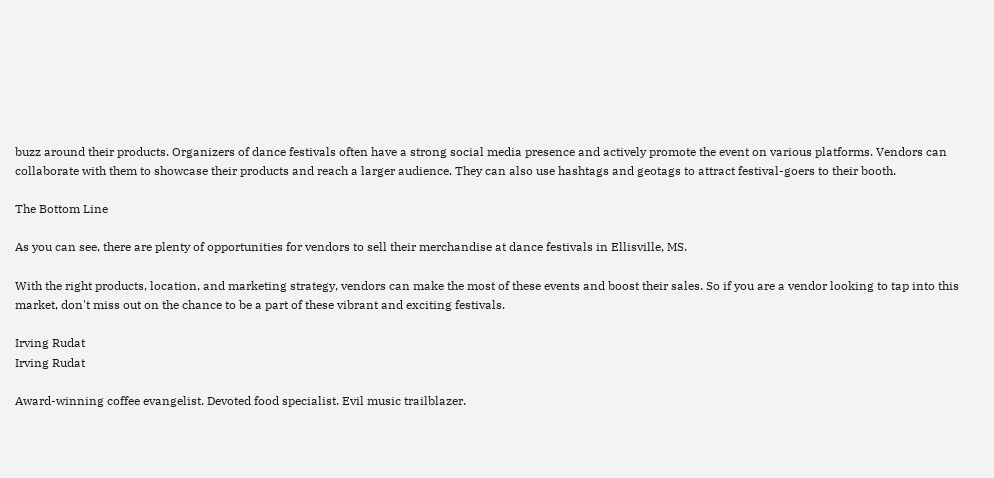buzz around their products. Organizers of dance festivals often have a strong social media presence and actively promote the event on various platforms. Vendors can collaborate with them to showcase their products and reach a larger audience. They can also use hashtags and geotags to attract festival-goers to their booth.

The Bottom Line

As you can see, there are plenty of opportunities for vendors to sell their merchandise at dance festivals in Ellisville, MS.

With the right products, location, and marketing strategy, vendors can make the most of these events and boost their sales. So if you are a vendor looking to tap into this market, don't miss out on the chance to be a part of these vibrant and exciting festivals.

Irving Rudat
Irving Rudat

Award-winning coffee evangelist. Devoted food specialist. Evil music trailblazer.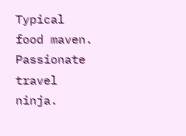Typical food maven. Passionate travel ninja.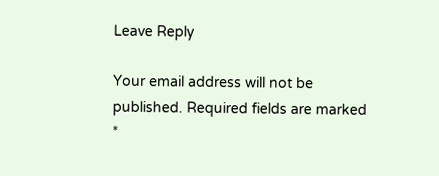Leave Reply

Your email address will not be published. Required fields are marked *